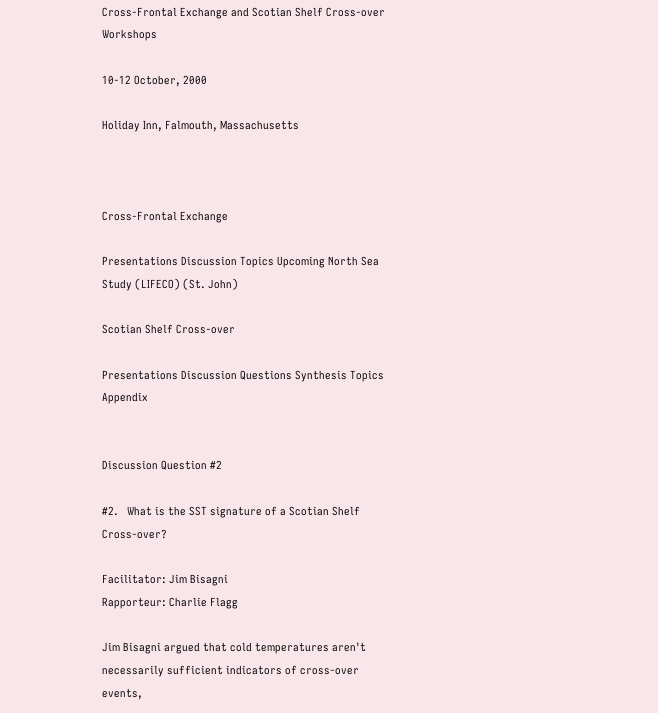Cross-Frontal Exchange and Scotian Shelf Cross-over Workshops

10-12 October, 2000

Holiday Inn, Falmouth, Massachusetts



Cross-Frontal Exchange

Presentations Discussion Topics Upcoming North Sea Study (LIFECO) (St. John)

Scotian Shelf Cross-over

Presentations Discussion Questions Synthesis Topics Appendix


Discussion Question #2

#2.   What is the SST signature of a Scotian Shelf Cross-over?

Facilitator: Jim Bisagni
Rapporteur: Charlie Flagg

Jim Bisagni argued that cold temperatures aren't necessarily sufficient indicators of cross-over events,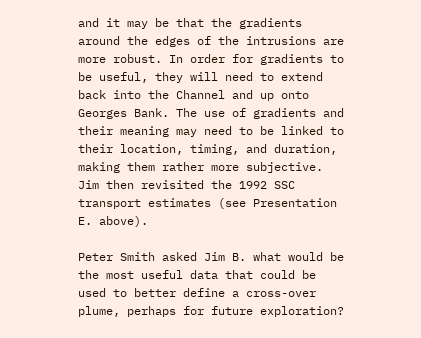and it may be that the gradients around the edges of the intrusions are more robust. In order for gradients to be useful, they will need to extend back into the Channel and up onto Georges Bank. The use of gradients and their meaning may need to be linked to their location, timing, and duration, making them rather more subjective. Jim then revisited the 1992 SSC transport estimates (see Presentation E. above).

Peter Smith asked Jim B. what would be the most useful data that could be used to better define a cross-over plume, perhaps for future exploration?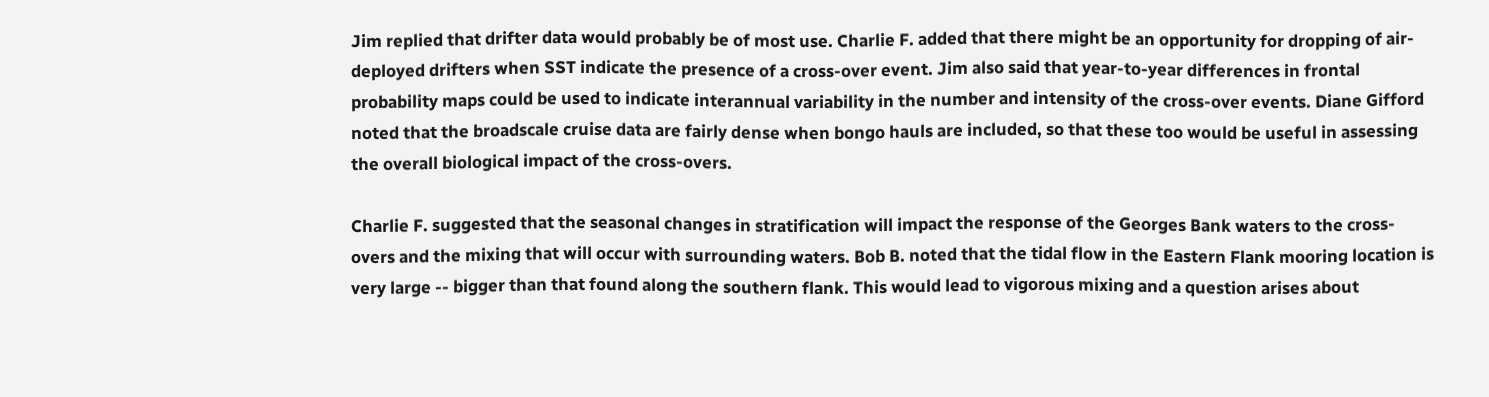Jim replied that drifter data would probably be of most use. Charlie F. added that there might be an opportunity for dropping of air-deployed drifters when SST indicate the presence of a cross-over event. Jim also said that year-to-year differences in frontal probability maps could be used to indicate interannual variability in the number and intensity of the cross-over events. Diane Gifford noted that the broadscale cruise data are fairly dense when bongo hauls are included, so that these too would be useful in assessing the overall biological impact of the cross-overs.

Charlie F. suggested that the seasonal changes in stratification will impact the response of the Georges Bank waters to the cross-overs and the mixing that will occur with surrounding waters. Bob B. noted that the tidal flow in the Eastern Flank mooring location is very large -- bigger than that found along the southern flank. This would lead to vigorous mixing and a question arises about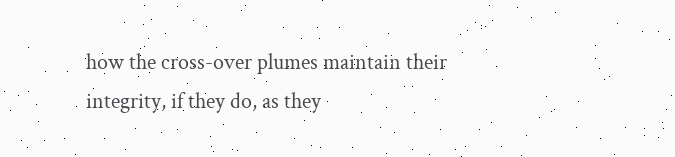how the cross-over plumes maintain their integrity, if they do, as they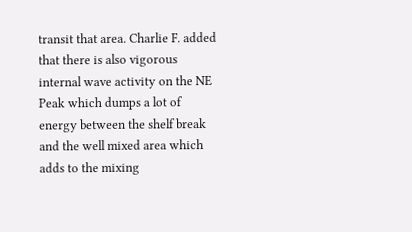transit that area. Charlie F. added that there is also vigorous internal wave activity on the NE Peak which dumps a lot of energy between the shelf break and the well mixed area which adds to the mixing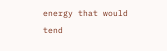energy that would tend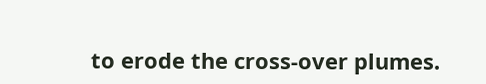to erode the cross-over plumes.